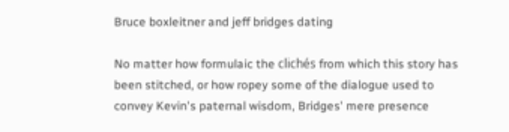Bruce boxleitner and jeff bridges dating

No matter how formulaic the clichés from which this story has been stitched, or how ropey some of the dialogue used to convey Kevin's paternal wisdom, Bridges' mere presence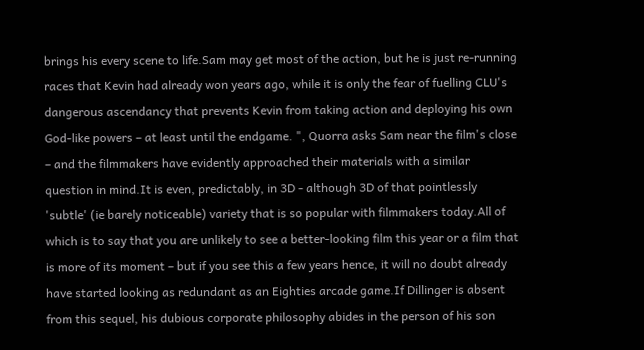brings his every scene to life.Sam may get most of the action, but he is just re-running races that Kevin had already won years ago, while it is only the fear of fuelling CLU's dangerous ascendancy that prevents Kevin from taking action and deploying his own God-like powers – at least until the endgame. ", Quorra asks Sam near the film's close – and the filmmakers have evidently approached their materials with a similar question in mind.It is even, predictably, in 3D - although 3D of that pointlessly 'subtle' (ie barely noticeable) variety that is so popular with filmmakers today.All of which is to say that you are unlikely to see a better-looking film this year or a film that is more of its moment – but if you see this a few years hence, it will no doubt already have started looking as redundant as an Eighties arcade game.If Dillinger is absent from this sequel, his dubious corporate philosophy abides in the person of his son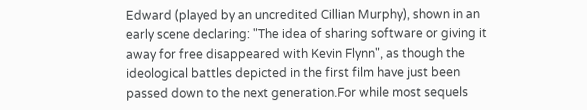Edward (played by an uncredited Cillian Murphy), shown in an early scene declaring: "The idea of sharing software or giving it away for free disappeared with Kevin Flynn", as though the ideological battles depicted in the first film have just been passed down to the next generation.For while most sequels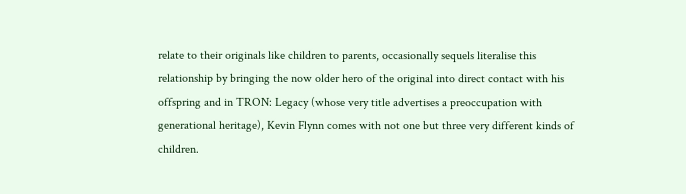relate to their originals like children to parents, occasionally sequels literalise this relationship by bringing the now older hero of the original into direct contact with his offspring and in TRON: Legacy (whose very title advertises a preoccupation with generational heritage), Kevin Flynn comes with not one but three very different kinds of children.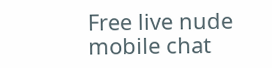Free live nude mobile chat